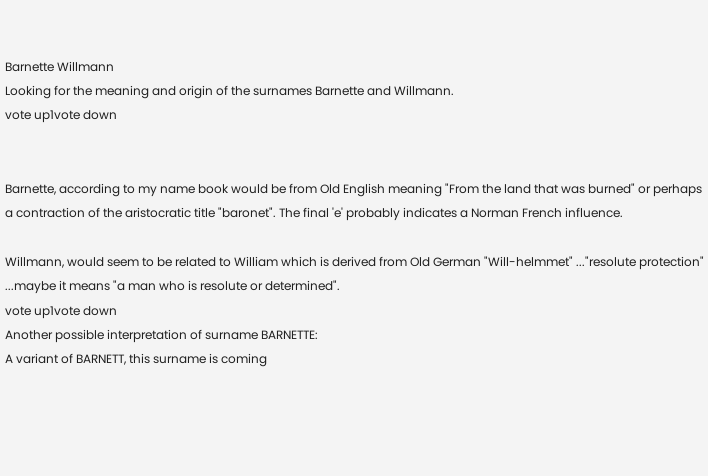Barnette Willmann
Looking for the meaning and origin of the surnames Barnette and Willmann.
vote up1vote down


Barnette, according to my name book would be from Old English meaning "From the land that was burned" or perhaps a contraction of the aristocratic title "baronet". The final 'e' probably indicates a Norman French influence.

Willmann, would seem to be related to William which is derived from Old German "Will-helmmet" ..."resolute protection" ...maybe it means "a man who is resolute or determined".
vote up1vote down
Another possible interpretation of surname BARNETTE:
A variant of BARNETT, this surname is coming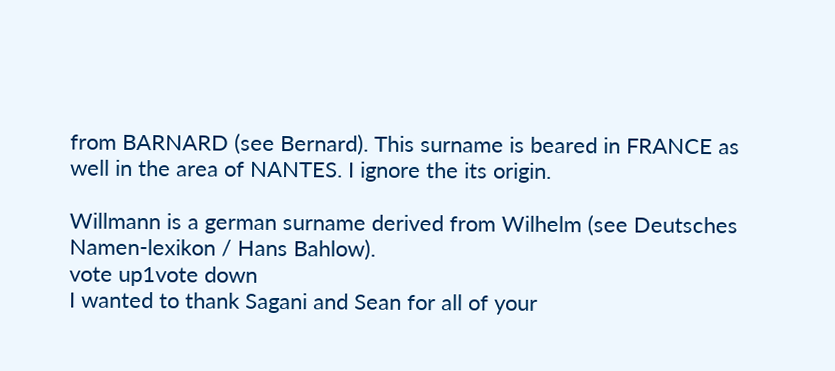from BARNARD (see Bernard). This surname is beared in FRANCE as well in the area of NANTES. I ignore the its origin.

Willmann is a german surname derived from Wilhelm (see Deutsches Namen-lexikon / Hans Bahlow).
vote up1vote down
I wanted to thank Sagani and Sean for all of your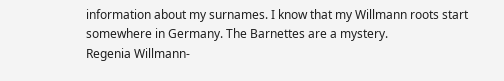information about my surnames. I know that my Willmann roots start somewhere in Germany. The Barnettes are a mystery.
Regenia Willmann-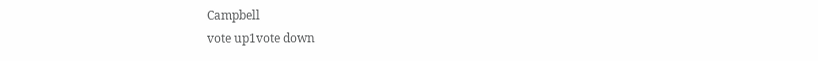Campbell
vote up1vote down